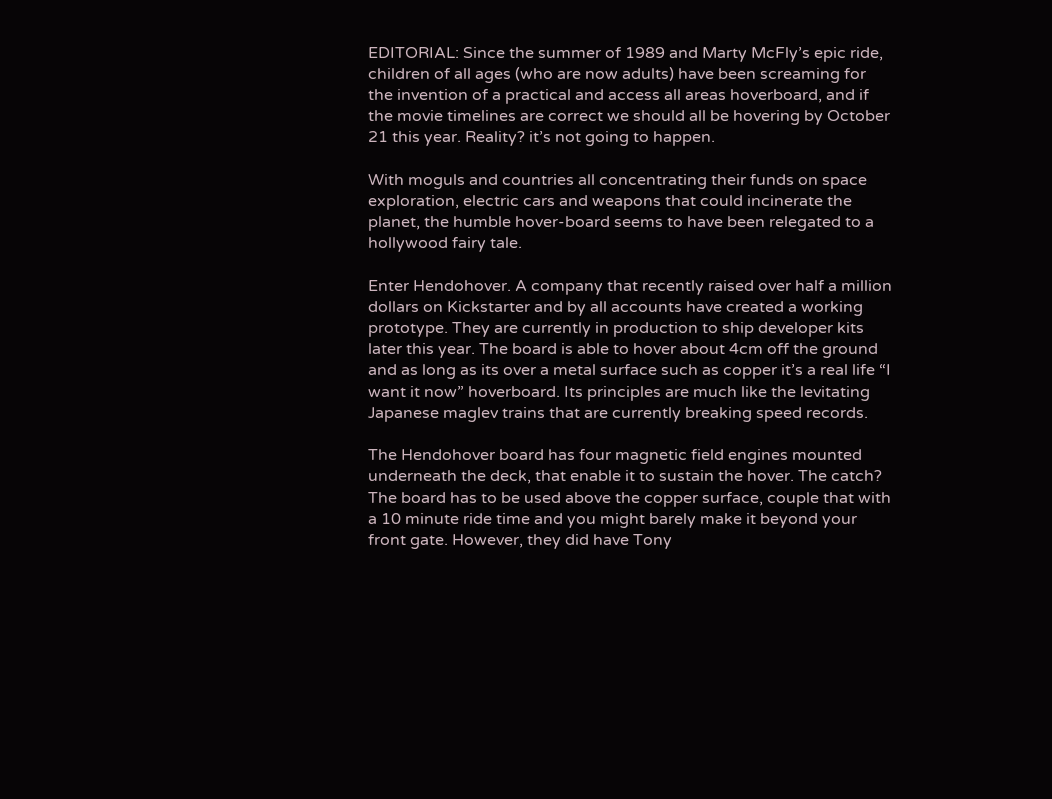EDITORIAL: Since the summer of 1989 and Marty McFly’s epic ride, children of all ages (who are now adults) have been screaming for the invention of a practical and access all areas hoverboard, and if the movie timelines are correct we should all be hovering by October 21 this year. Reality? it’s not going to happen.

With moguls and countries all concentrating their funds on space exploration, electric cars and weapons that could incinerate the planet, the humble hover-board seems to have been relegated to a hollywood fairy tale.

Enter Hendohover. A company that recently raised over half a million dollars on Kickstarter and by all accounts have created a working prototype. They are currently in production to ship developer kits later this year. The board is able to hover about 4cm off the ground and as long as its over a metal surface such as copper it’s a real life “I want it now” hoverboard. Its principles are much like the levitating Japanese maglev trains that are currently breaking speed records.

The Hendohover board has four magnetic field engines mounted underneath the deck, that enable it to sustain the hover. The catch? The board has to be used above the copper surface, couple that with a 10 minute ride time and you might barely make it beyond your front gate. However, they did have Tony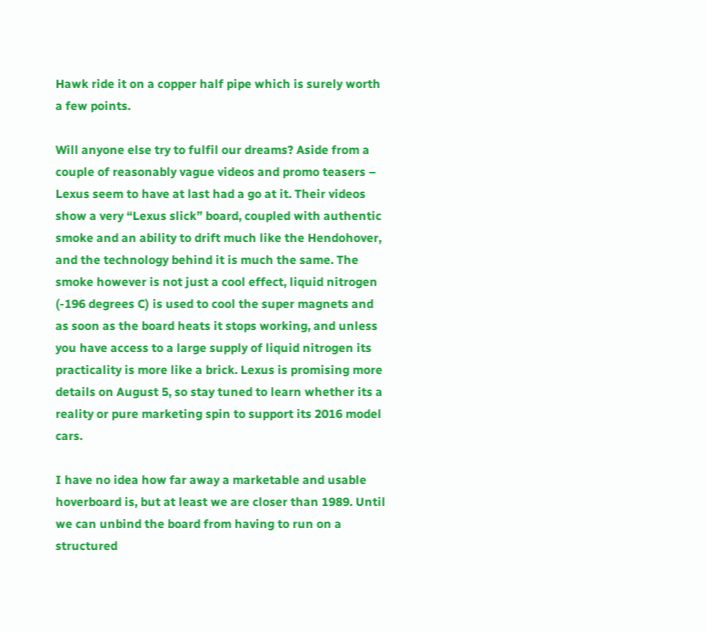Hawk ride it on a copper half pipe which is surely worth a few points.

Will anyone else try to fulfil our dreams? Aside from a couple of reasonably vague videos and promo teasers – Lexus seem to have at last had a go at it. Their videos show a very “Lexus slick” board, coupled with authentic smoke and an ability to drift much like the Hendohover, and the technology behind it is much the same. The smoke however is not just a cool effect, liquid nitrogen (-196 degrees C) is used to cool the super magnets and as soon as the board heats it stops working, and unless you have access to a large supply of liquid nitrogen its practicality is more like a brick. Lexus is promising more details on August 5, so stay tuned to learn whether its a reality or pure marketing spin to support its 2016 model cars.

I have no idea how far away a marketable and usable hoverboard is, but at least we are closer than 1989. Until we can unbind the board from having to run on a structured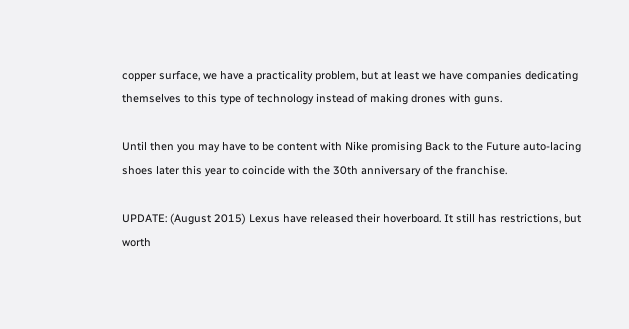copper surface, we have a practicality problem, but at least we have companies dedicating themselves to this type of technology instead of making drones with guns.

Until then you may have to be content with Nike promising Back to the Future auto-lacing shoes later this year to coincide with the 30th anniversary of the franchise.

UPDATE: (August 2015) Lexus have released their hoverboard. It still has restrictions, but worth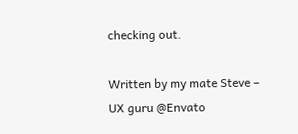checking out.

Written by my mate Steve – UX guru @Envato